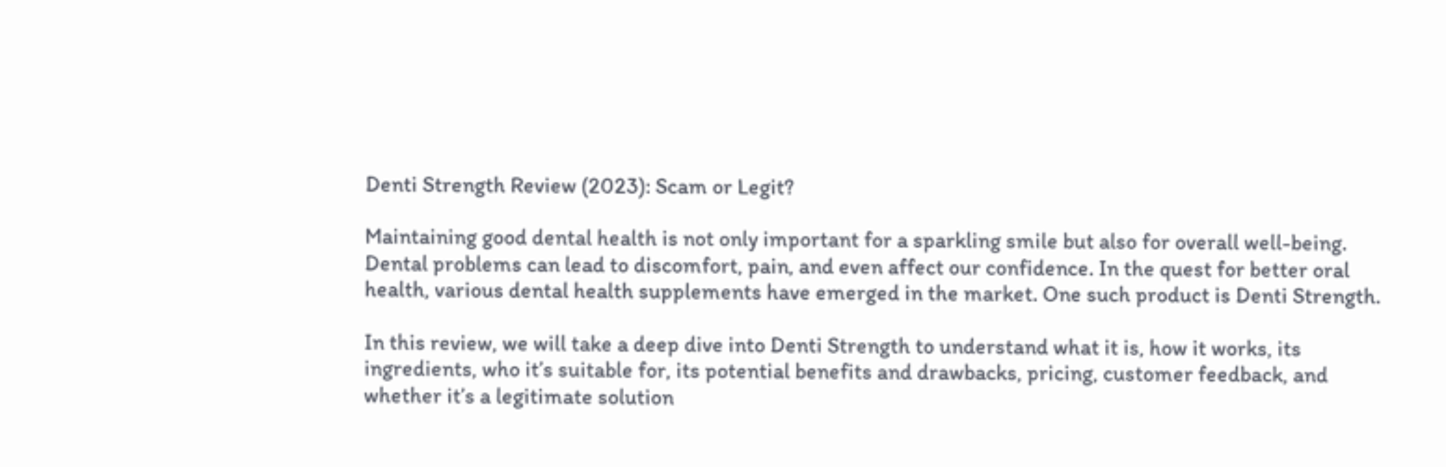Denti Strength Review (2023): Scam or Legit?

Maintaining good dental health is not only important for a sparkling smile but also for overall well-being. Dental problems can lead to discomfort, pain, and even affect our confidence. In the quest for better oral health, various dental health supplements have emerged in the market. One such product is Denti Strength.

In this review, we will take a deep dive into Denti Strength to understand what it is, how it works, its ingredients, who it’s suitable for, its potential benefits and drawbacks, pricing, customer feedback, and whether it’s a legitimate solution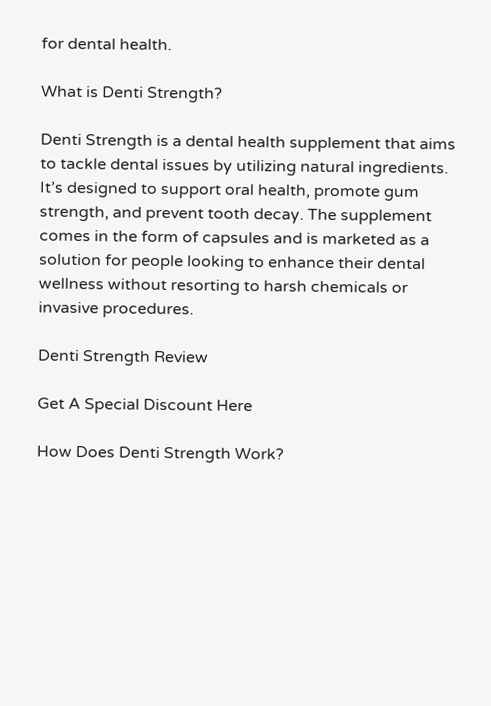for dental health.

What is Denti Strength?

Denti Strength is a dental health supplement that aims to tackle dental issues by utilizing natural ingredients. It’s designed to support oral health, promote gum strength, and prevent tooth decay. The supplement comes in the form of capsules and is marketed as a solution for people looking to enhance their dental wellness without resorting to harsh chemicals or invasive procedures.

Denti Strength Review

Get A Special Discount Here

How Does Denti Strength Work?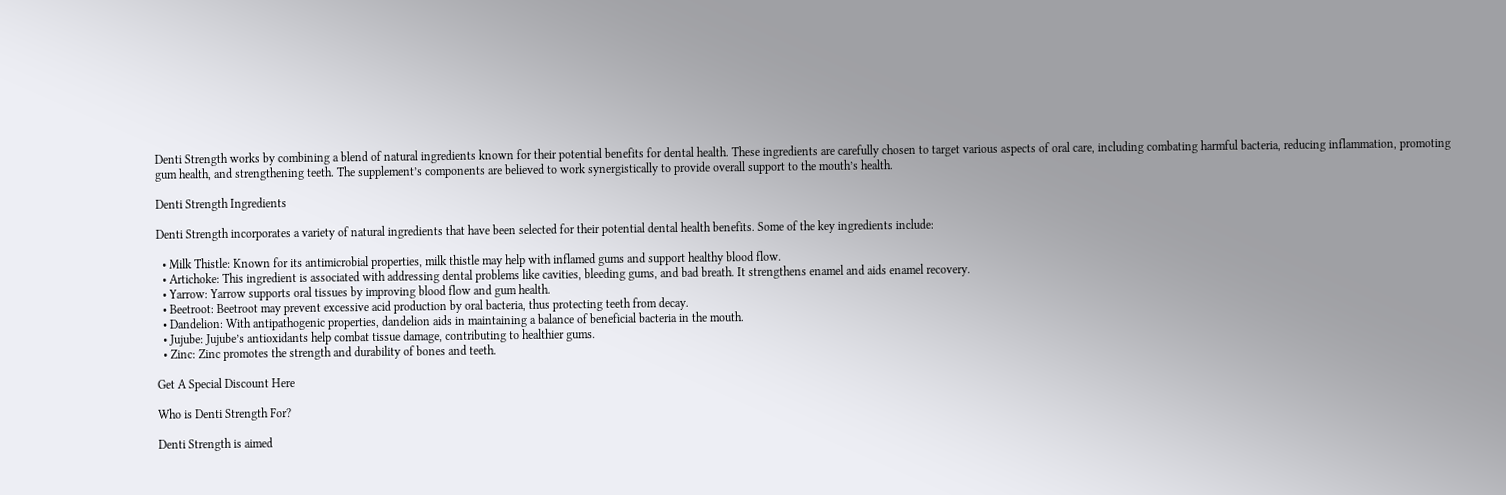Denti Strength works by combining a blend of natural ingredients known for their potential benefits for dental health. These ingredients are carefully chosen to target various aspects of oral care, including combating harmful bacteria, reducing inflammation, promoting gum health, and strengthening teeth. The supplement’s components are believed to work synergistically to provide overall support to the mouth’s health.

Denti Strength Ingredients

Denti Strength incorporates a variety of natural ingredients that have been selected for their potential dental health benefits. Some of the key ingredients include:

  • Milk Thistle: Known for its antimicrobial properties, milk thistle may help with inflamed gums and support healthy blood flow.
  • Artichoke: This ingredient is associated with addressing dental problems like cavities, bleeding gums, and bad breath. It strengthens enamel and aids enamel recovery.
  • Yarrow: Yarrow supports oral tissues by improving blood flow and gum health.
  • Beetroot: Beetroot may prevent excessive acid production by oral bacteria, thus protecting teeth from decay.
  • Dandelion: With antipathogenic properties, dandelion aids in maintaining a balance of beneficial bacteria in the mouth.
  • Jujube: Jujube’s antioxidants help combat tissue damage, contributing to healthier gums.
  • Zinc: Zinc promotes the strength and durability of bones and teeth.

Get A Special Discount Here

Who is Denti Strength For?

Denti Strength is aimed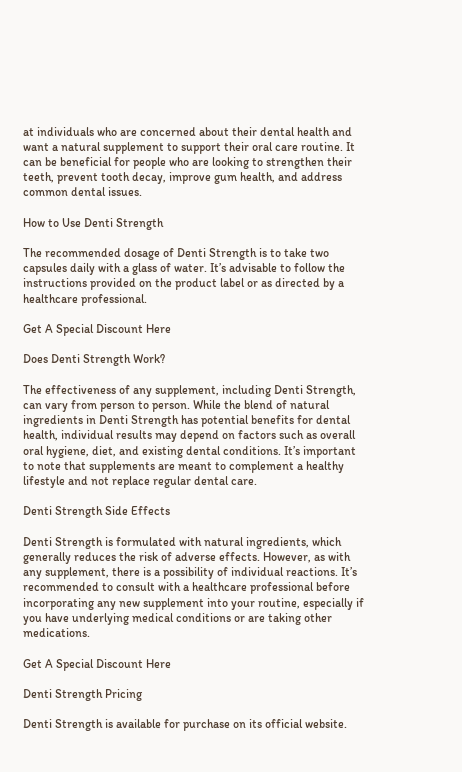at individuals who are concerned about their dental health and want a natural supplement to support their oral care routine. It can be beneficial for people who are looking to strengthen their teeth, prevent tooth decay, improve gum health, and address common dental issues.

How to Use Denti Strength

The recommended dosage of Denti Strength is to take two capsules daily with a glass of water. It’s advisable to follow the instructions provided on the product label or as directed by a healthcare professional.

Get A Special Discount Here

Does Denti Strength Work?

The effectiveness of any supplement, including Denti Strength, can vary from person to person. While the blend of natural ingredients in Denti Strength has potential benefits for dental health, individual results may depend on factors such as overall oral hygiene, diet, and existing dental conditions. It’s important to note that supplements are meant to complement a healthy lifestyle and not replace regular dental care.

Denti Strength Side Effects

Denti Strength is formulated with natural ingredients, which generally reduces the risk of adverse effects. However, as with any supplement, there is a possibility of individual reactions. It’s recommended to consult with a healthcare professional before incorporating any new supplement into your routine, especially if you have underlying medical conditions or are taking other medications.

Get A Special Discount Here

Denti Strength Pricing

Denti Strength is available for purchase on its official website.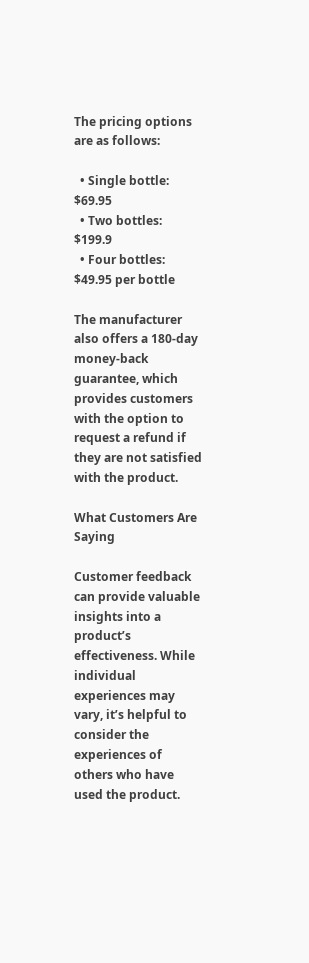The pricing options are as follows:

  • Single bottle: $69.95
  • Two bottles: $199.9
  • Four bottles: $49.95 per bottle

The manufacturer also offers a 180-day money-back guarantee, which provides customers with the option to request a refund if they are not satisfied with the product.

What Customers Are Saying

Customer feedback can provide valuable insights into a product’s effectiveness. While individual experiences may vary, it’s helpful to consider the experiences of others who have used the product.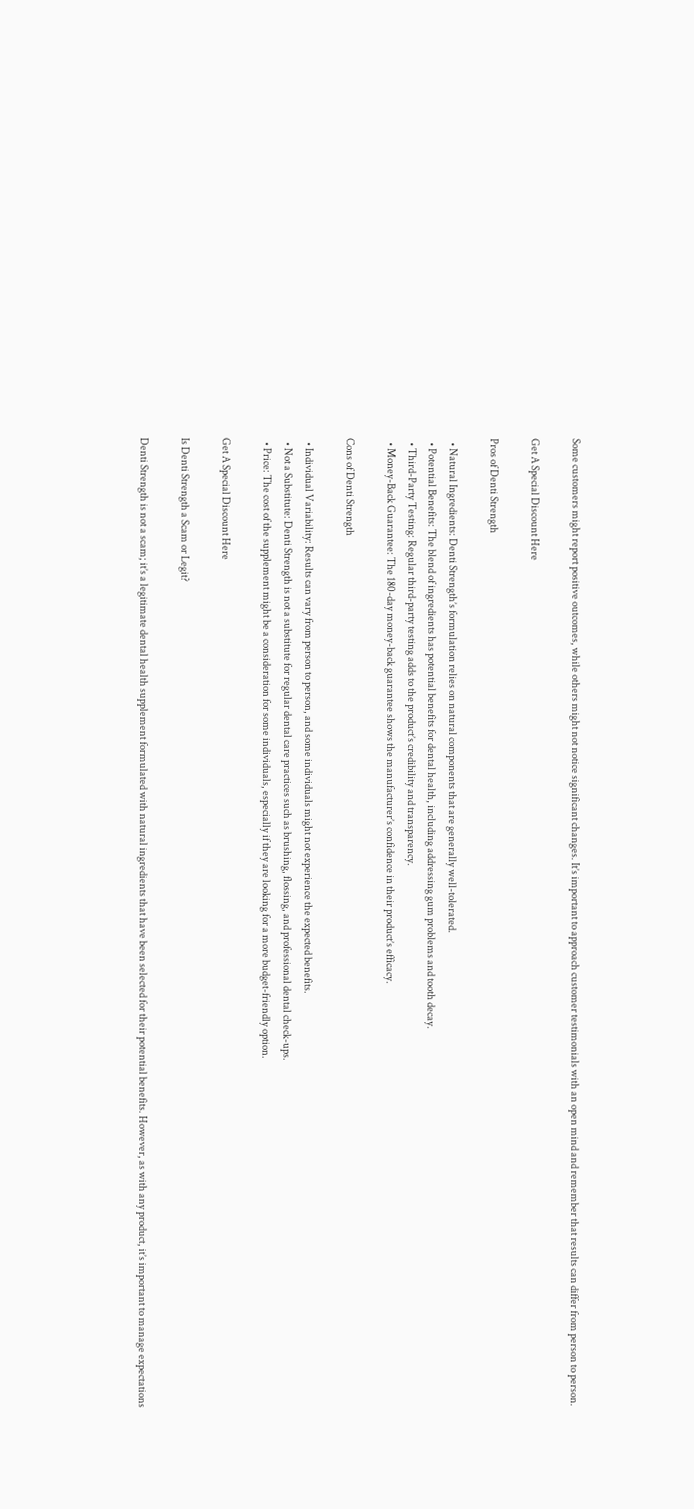Some customers might report positive outcomes, while others might not notice significant changes. It’s important to approach customer testimonials with an open mind and remember that results can differ from person to person.

Get A Special Discount Here

Pros of Denti Strength

  • Natural Ingredients: Denti Strength’s formulation relies on natural components that are generally well-tolerated.
  • Potential Benefits: The blend of ingredients has potential benefits for dental health, including addressing gum problems and tooth decay.
  • Third-Party Testing: Regular third-party testing adds to the product’s credibility and transparency.
  • Money-Back Guarantee: The 180-day money-back guarantee shows the manufacturer’s confidence in their product’s efficacy.

Cons of Denti Strength

  • Individual Variability: Results can vary from person to person, and some individuals might not experience the expected benefits.
  • Not a Substitute: Denti Strength is not a substitute for regular dental care practices such as brushing, flossing, and professional dental check-ups.
  • Price: The cost of the supplement might be a consideration for some individuals, especially if they are looking for a more budget-friendly option.

Get A Special Discount Here

Is Denti Strength a Scam or Legit?

Denti Strength is not a scam; it’s a legitimate dental health supplement formulated with natural ingredients that have been selected for their potential benefits. However, as with any product, it’s important to manage expectations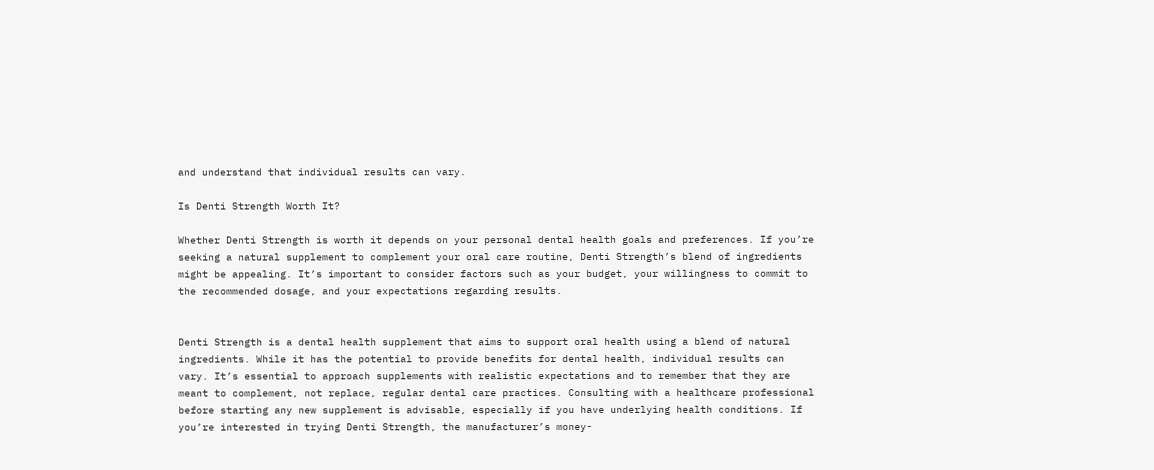and understand that individual results can vary.

Is Denti Strength Worth It?

Whether Denti Strength is worth it depends on your personal dental health goals and preferences. If you’re seeking a natural supplement to complement your oral care routine, Denti Strength’s blend of ingredients might be appealing. It’s important to consider factors such as your budget, your willingness to commit to the recommended dosage, and your expectations regarding results.


Denti Strength is a dental health supplement that aims to support oral health using a blend of natural ingredients. While it has the potential to provide benefits for dental health, individual results can vary. It’s essential to approach supplements with realistic expectations and to remember that they are meant to complement, not replace, regular dental care practices. Consulting with a healthcare professional before starting any new supplement is advisable, especially if you have underlying health conditions. If you’re interested in trying Denti Strength, the manufacturer’s money-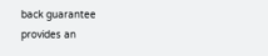back guarantee provides an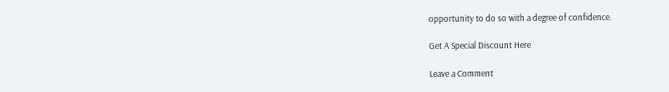opportunity to do so with a degree of confidence.

Get A Special Discount Here

Leave a Comment